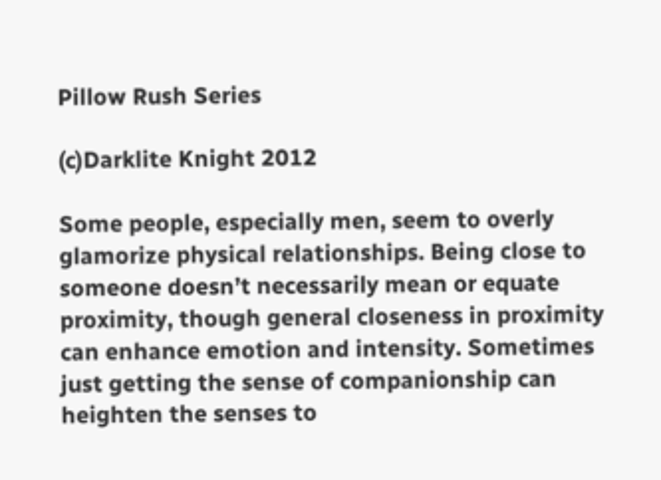Pillow Rush Series

(c)Darklite Knight 2012

Some people, especially men, seem to overly glamorize physical relationships. Being close to someone doesn’t necessarily mean or equate proximity, though general closeness in proximity can enhance emotion and intensity. Sometimes just getting the sense of companionship can heighten the senses to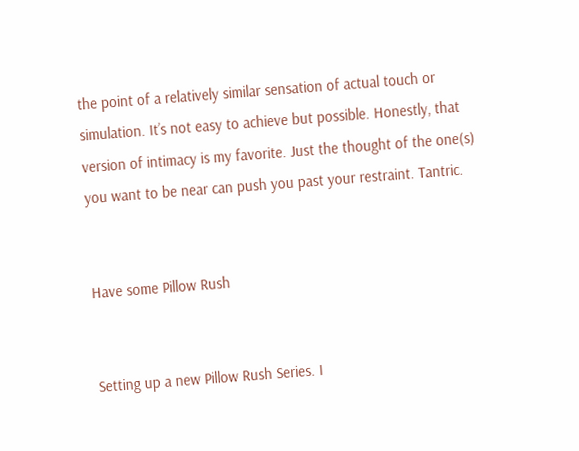the point of a relatively similar sensation of actual touch or simulation. It’s not easy to achieve but possible. Honestly, that version of intimacy is my favorite. Just the thought of the one(s) you want to be near can push you past your restraint. Tantric.


Have some Pillow Rush


Setting up a new Pillow Rush Series. I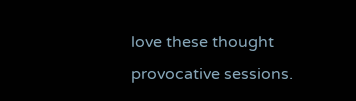love these thought provocative sessions.